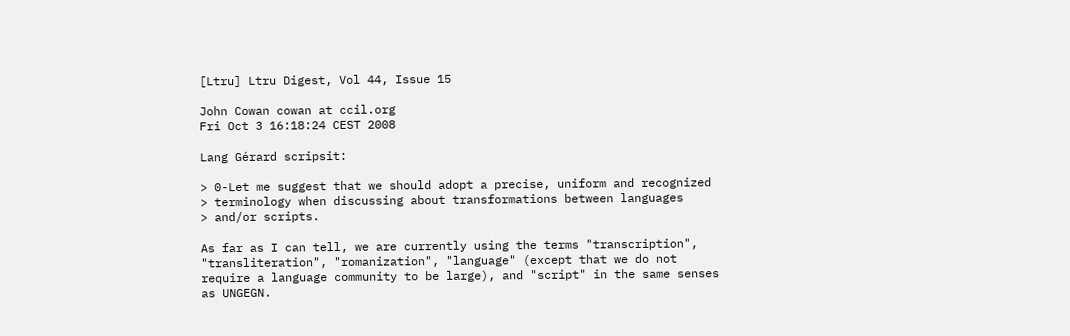[Ltru] Ltru Digest, Vol 44, Issue 15

John Cowan cowan at ccil.org
Fri Oct 3 16:18:24 CEST 2008

Lang Gérard scripsit:

> 0-Let me suggest that we should adopt a precise, uniform and recognized
> terminology when discussing about transformations between languages
> and/or scripts.

As far as I can tell, we are currently using the terms "transcription",
"transliteration", "romanization", "language" (except that we do not
require a language community to be large), and "script" in the same senses
as UNGEGN.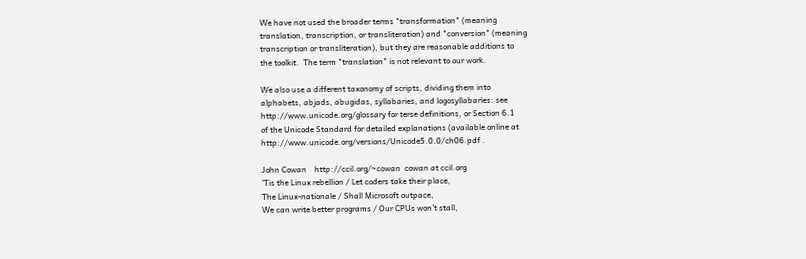We have not used the broader terms "transformation" (meaning
translation, transcription, or transliteration) and "conversion" (meaning
transcription or transliteration), but they are reasonable additions to
the toolkit.  The term "translation" is not relevant to our work.

We also use a different taxonomy of scripts, dividing them into
alphabets, abjads, abugidas, syllabaries, and logosyllabaries: see
http://www.unicode.org/glossary for terse definitions, or Section 6.1
of the Unicode Standard for detailed explanations (available online at
http://www.unicode.org/versions/Unicode5.0.0/ch06.pdf .

John Cowan    http://ccil.org/~cowan  cowan at ccil.org
'Tis the Linux rebellion / Let coders take their place,
The Linux-nationale / Shall Microsoft outpace,
We can write better programs / Our CPUs won't stall,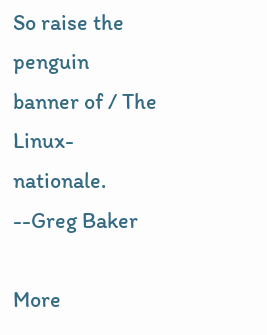So raise the penguin banner of / The Linux-nationale.  --Greg Baker

More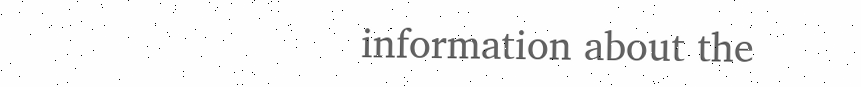information about the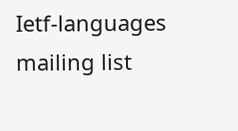Ietf-languages mailing list